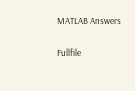MATLAB Answers

Fullfile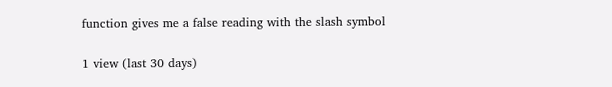function gives me a false reading with the slash symbol

1 view (last 30 days)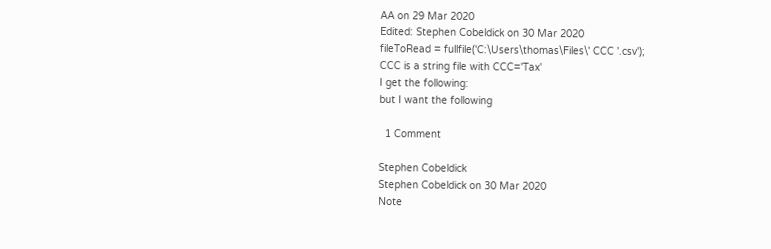AA on 29 Mar 2020
Edited: Stephen Cobeldick on 30 Mar 2020
fileToRead = fullfile('C:\Users\thomas\Files\' CCC '.csv');
CCC is a string file with CCC='Tax'
I get the following:
but I want the following

  1 Comment

Stephen Cobeldick
Stephen Cobeldick on 30 Mar 2020
Note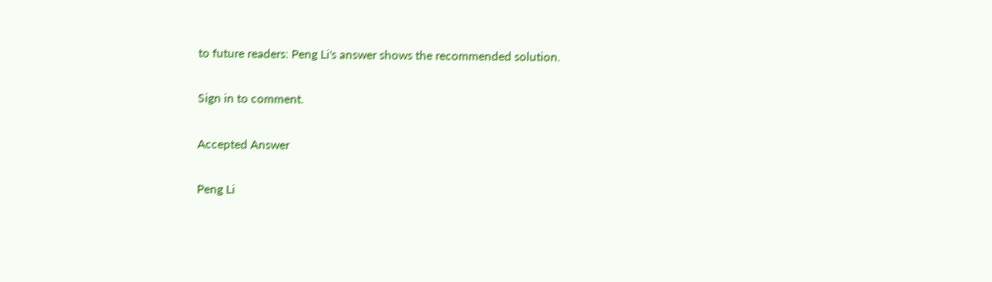to future readers: Peng Li's answer shows the recommended solution.

Sign in to comment.

Accepted Answer

Peng Li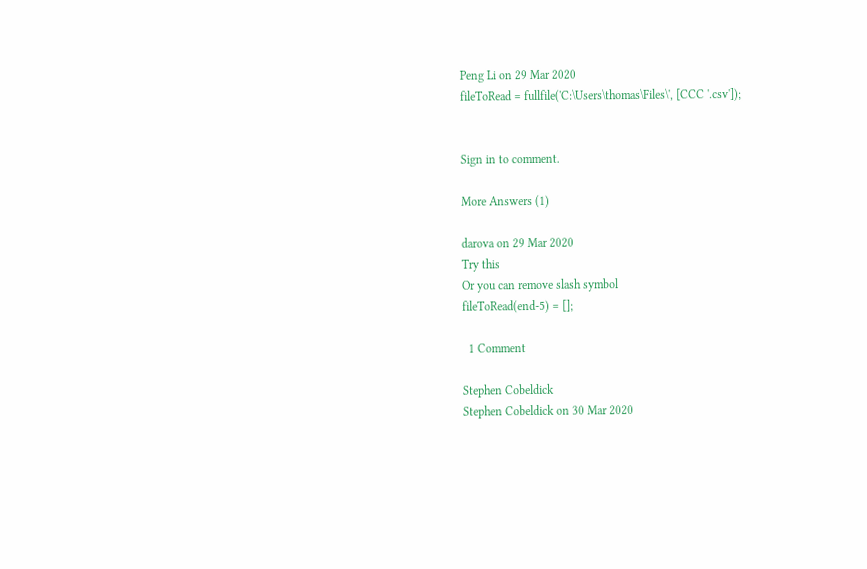Peng Li on 29 Mar 2020
fileToRead = fullfile('C:\Users\thomas\Files\', [CCC '.csv']);


Sign in to comment.

More Answers (1)

darova on 29 Mar 2020
Try this
Or you can remove slash symbol
fileToRead(end-5) = [];

  1 Comment

Stephen Cobeldick
Stephen Cobeldick on 30 Mar 2020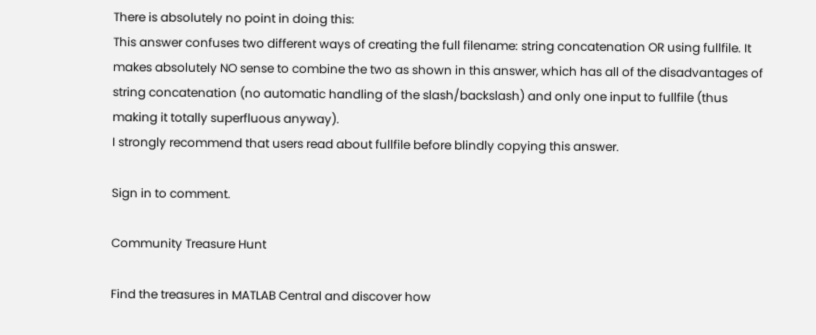There is absolutely no point in doing this:
This answer confuses two different ways of creating the full filename: string concatenation OR using fullfile. It makes absolutely NO sense to combine the two as shown in this answer, which has all of the disadvantages of string concatenation (no automatic handling of the slash/backslash) and only one input to fullfile (thus making it totally superfluous anyway).
I strongly recommend that users read about fullfile before blindly copying this answer.

Sign in to comment.

Community Treasure Hunt

Find the treasures in MATLAB Central and discover how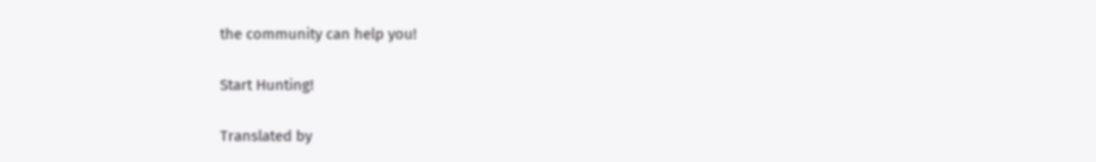the community can help you!

Start Hunting!

Translated by